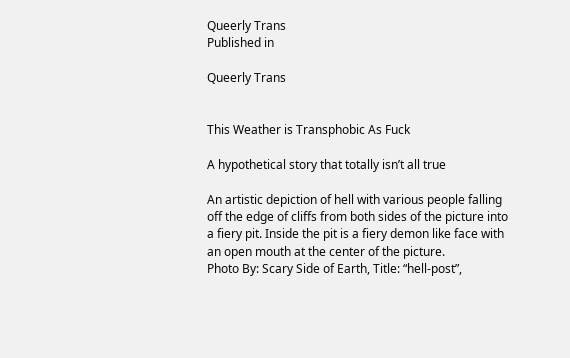Queerly Trans
Published in

Queerly Trans


This Weather is Transphobic As Fuck

A hypothetical story that totally isn’t all true

An artistic depiction of hell with various people falling off the edge of cliffs from both sides of the picture into a fiery pit. Inside the pit is a fiery demon like face with an open mouth at the center of the picture.
Photo By: Scary Side of Earth, Title: “hell-post”,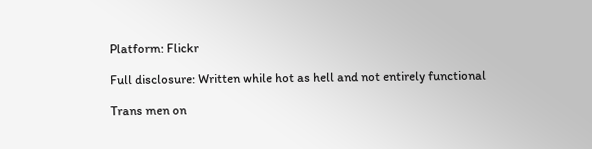Platform: Flickr

Full disclosure: Written while hot as hell and not entirely functional

Trans men on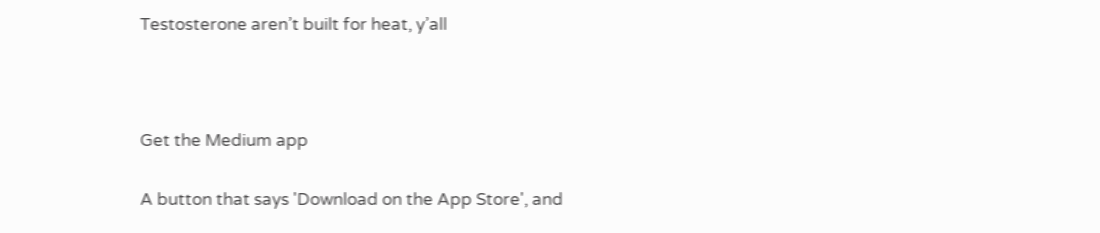Testosterone aren’t built for heat, y’all



Get the Medium app

A button that says 'Download on the App Store', and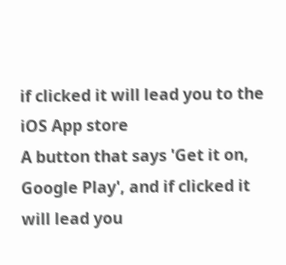if clicked it will lead you to the iOS App store
A button that says 'Get it on, Google Play', and if clicked it will lead you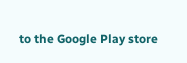to the Google Play store